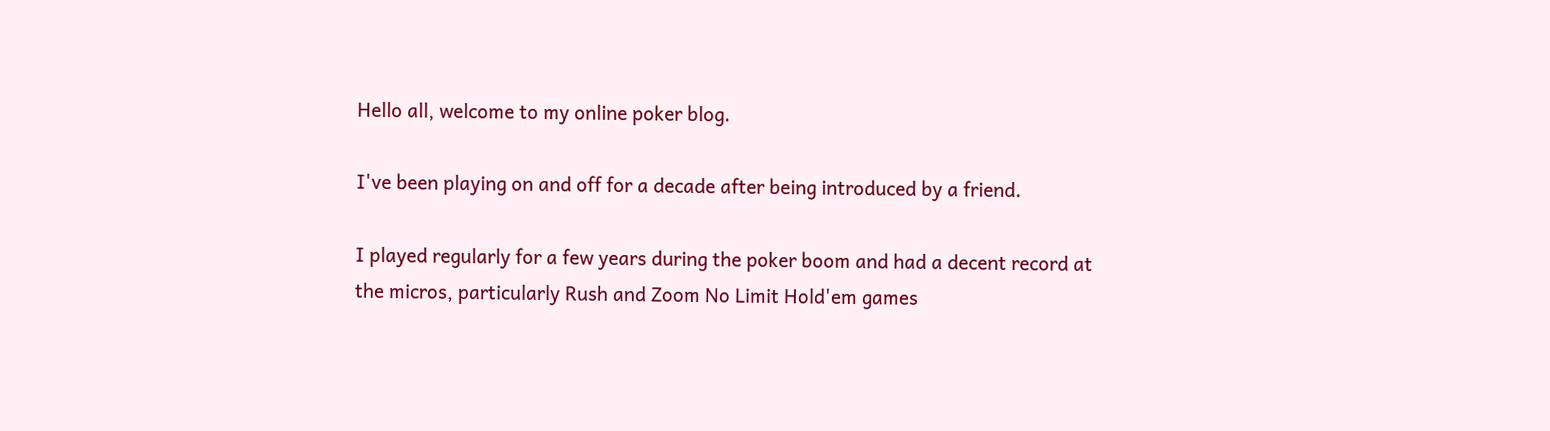Hello all, welcome to my online poker blog.

I've been playing on and off for a decade after being introduced by a friend.

I played regularly for a few years during the poker boom and had a decent record at the micros, particularly Rush and Zoom No Limit Hold'em games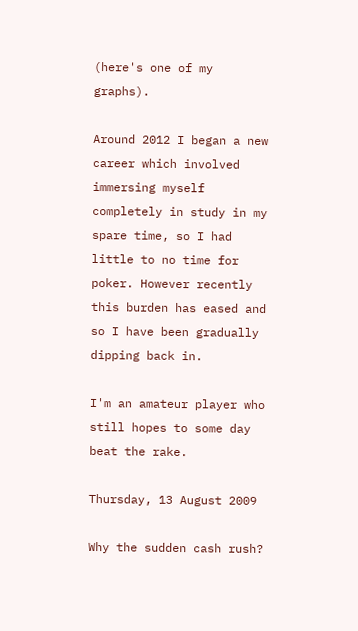(here's one of my graphs).

Around 2012 I began a new career which involved immersing myself completely in study in my spare time, so I had little to no time for poker. However recently this burden has eased and so I have been gradually dipping back in.

I'm an amateur player who still hopes to some day beat the rake.

Thursday, 13 August 2009

Why the sudden cash rush?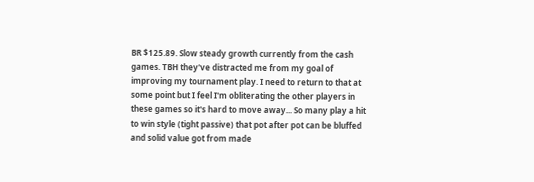BR $125.89. Slow steady growth currently from the cash games. TBH they've distracted me from my goal of improving my tournament play. I need to return to that at some point but I feel I'm obliterating the other players in these games so it's hard to move away... So many play a hit to win style (tight passive) that pot after pot can be bluffed and solid value got from made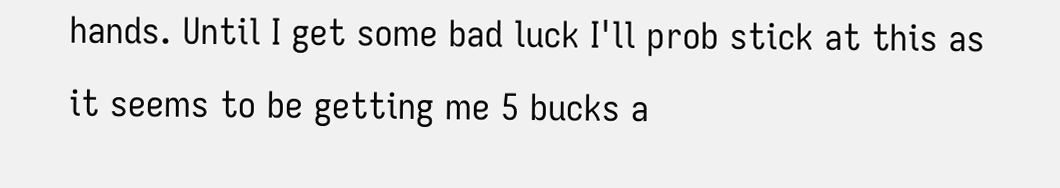hands. Until I get some bad luck I'll prob stick at this as it seems to be getting me 5 bucks a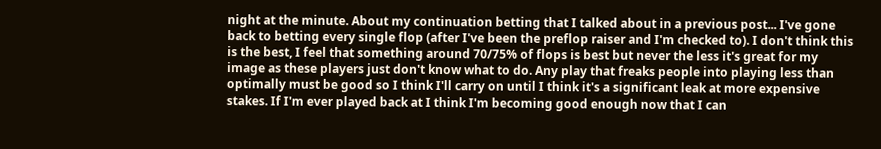night at the minute. About my continuation betting that I talked about in a previous post... I've gone back to betting every single flop (after I've been the preflop raiser and I'm checked to). I don't think this is the best, I feel that something around 70/75% of flops is best but never the less it's great for my image as these players just don't know what to do. Any play that freaks people into playing less than optimally must be good so I think I'll carry on until I think it's a significant leak at more expensive stakes. If I'm ever played back at I think I'm becoming good enough now that I can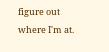figure out where I'm at.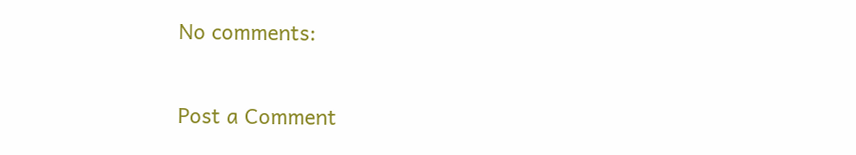No comments:

Post a Comment